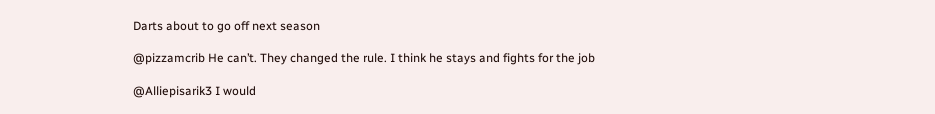Darts about to go off next season

@pizzamcrib He can’t. They changed the rule. I think he stays and fights for the job

@Alliepisarik3 I would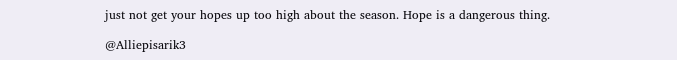just not get your hopes up too high about the season. Hope is a dangerous thing.

@Alliepisarik3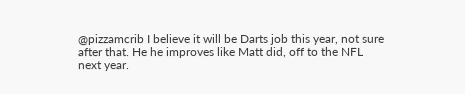@pizzamcrib I believe it will be Darts job this year, not sure after that. He he improves like Matt did, off to the NFL next year.